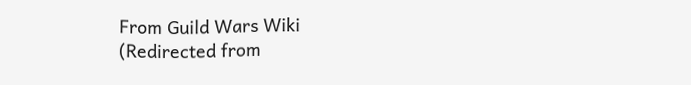From Guild Wars Wiki
(Redirected from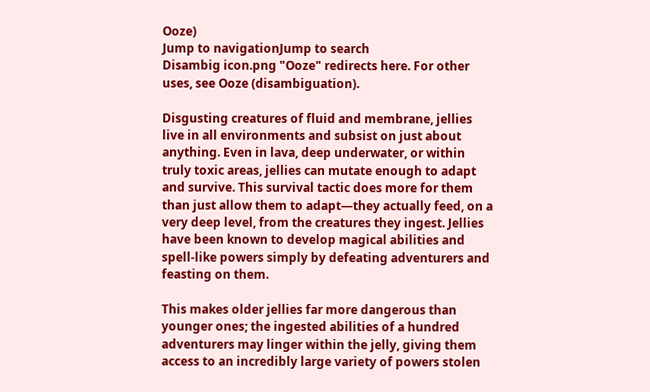Ooze)
Jump to navigationJump to search
Disambig icon.png "Ooze" redirects here. For other uses, see Ooze (disambiguation).

Disgusting creatures of fluid and membrane, jellies live in all environments and subsist on just about anything. Even in lava, deep underwater, or within truly toxic areas, jellies can mutate enough to adapt and survive. This survival tactic does more for them than just allow them to adapt—they actually feed, on a very deep level, from the creatures they ingest. Jellies have been known to develop magical abilities and spell-like powers simply by defeating adventurers and feasting on them.

This makes older jellies far more dangerous than younger ones; the ingested abilities of a hundred adventurers may linger within the jelly, giving them access to an incredibly large variety of powers stolen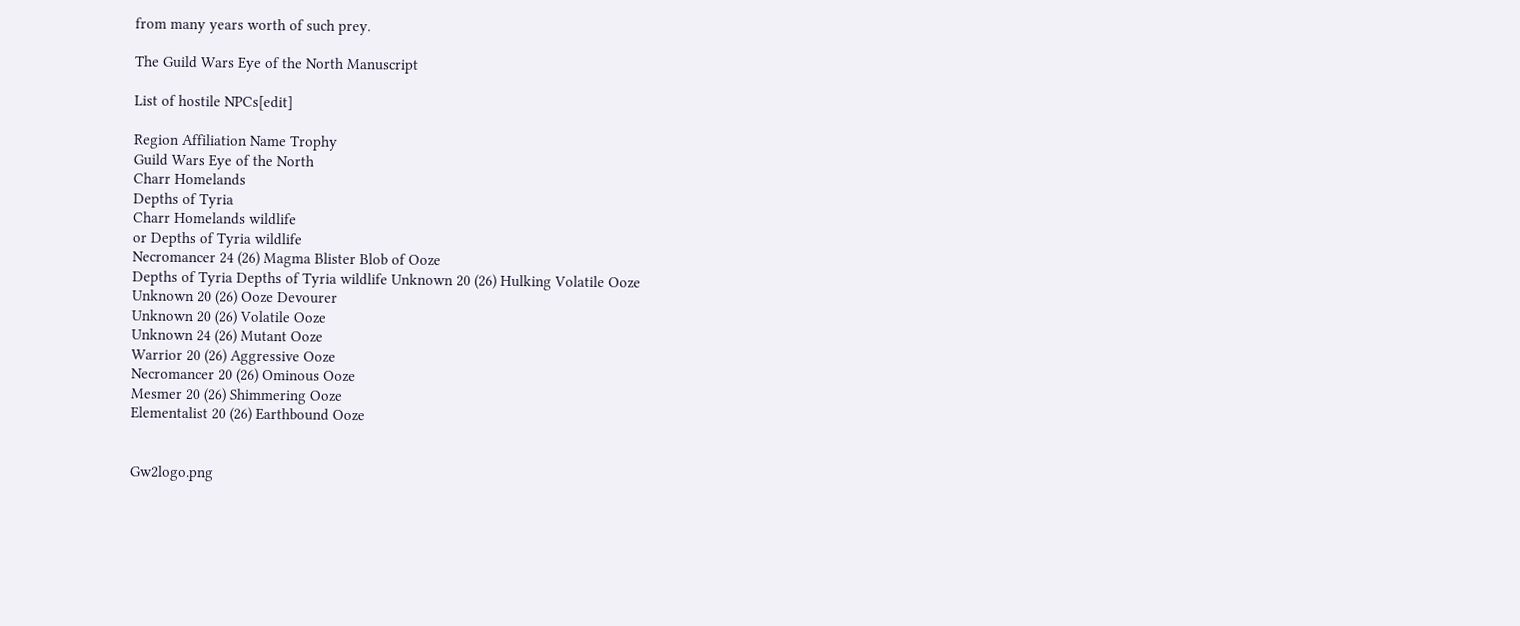from many years worth of such prey.

The Guild Wars Eye of the North Manuscript

List of hostile NPCs[edit]

Region Affiliation Name Trophy
Guild Wars Eye of the North
Charr Homelands
Depths of Tyria
Charr Homelands wildlife
or Depths of Tyria wildlife
Necromancer 24 (26) Magma Blister Blob of Ooze
Depths of Tyria Depths of Tyria wildlife Unknown 20 (26) Hulking Volatile Ooze
Unknown 20 (26) Ooze Devourer
Unknown 20 (26) Volatile Ooze
Unknown 24 (26) Mutant Ooze
Warrior 20 (26) Aggressive Ooze
Necromancer 20 (26) Ominous Ooze
Mesmer 20 (26) Shimmering Ooze
Elementalist 20 (26) Earthbound Ooze


Gw2logo.png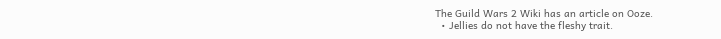The Guild Wars 2 Wiki has an article on Ooze.
  • Jellies do not have the fleshy trait.